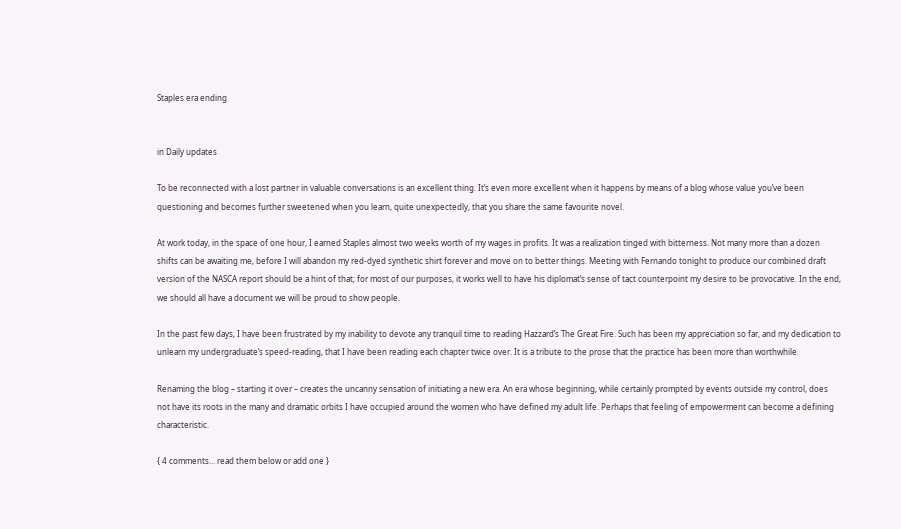Staples era ending


in Daily updates

To be reconnected with a lost partner in valuable conversations is an excellent thing. It’s even more excellent when it happens by means of a blog whose value you’ve been questioning and becomes further sweetened when you learn, quite unexpectedly, that you share the same favourite novel.

At work today, in the space of one hour, I earned Staples almost two weeks worth of my wages in profits. It was a realization tinged with bitterness. Not many more than a dozen shifts can be awaiting me, before I will abandon my red-dyed synthetic shirt forever and move on to better things. Meeting with Fernando tonight to produce our combined draft version of the NASCA report should be a hint of that; for most of our purposes, it works well to have his diplomat’s sense of tact counterpoint my desire to be provocative. In the end, we should all have a document we will be proud to show people.

In the past few days, I have been frustrated by my inability to devote any tranquil time to reading Hazzard’s The Great Fire. Such has been my appreciation so far, and my dedication to unlearn my undergraduate’s speed-reading, that I have been reading each chapter twice over. It is a tribute to the prose that the practice has been more than worthwhile.

Renaming the blog – starting it over – creates the uncanny sensation of initiating a new era. An era whose beginning, while certainly prompted by events outside my control, does not have its roots in the many and dramatic orbits I have occupied around the women who have defined my adult life. Perhaps that feeling of empowerment can become a defining characteristic.

{ 4 comments… read them below or add one }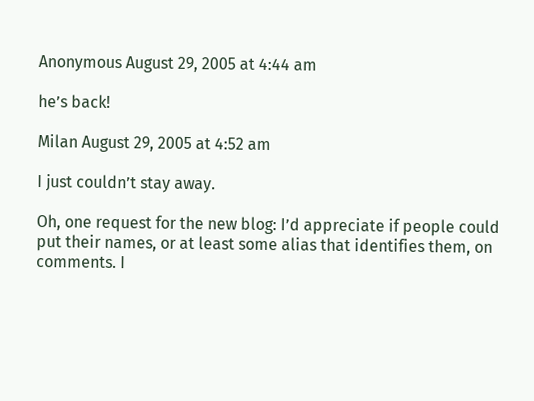Anonymous August 29, 2005 at 4:44 am

he’s back!

Milan August 29, 2005 at 4:52 am

I just couldn’t stay away.

Oh, one request for the new blog: I’d appreciate if people could put their names, or at least some alias that identifies them, on comments. I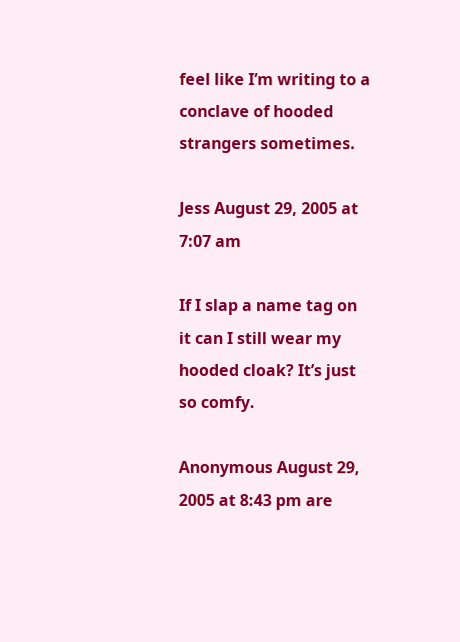feel like I’m writing to a conclave of hooded strangers sometimes.

Jess August 29, 2005 at 7:07 am

If I slap a name tag on it can I still wear my hooded cloak? It’s just so comfy.

Anonymous August 29, 2005 at 8:43 pm are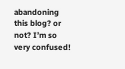abandoning this blog? or not? I’m so very confused!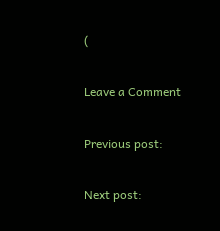(

Leave a Comment

Previous post:

Next post: